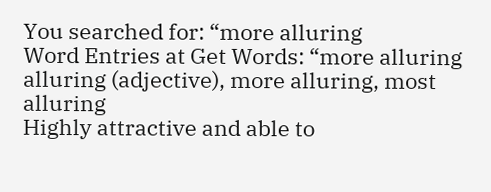You searched for: “more alluring
Word Entries at Get Words: “more alluring
alluring (adjective), more alluring, most alluring
Highly attractive and able to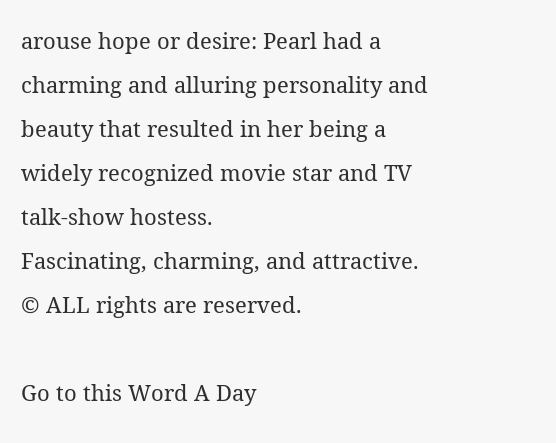arouse hope or desire: Pearl had a charming and alluring personality and beauty that resulted in her being a widely recognized movie star and TV talk-show hostess.
Fascinating, charming, and attractive.
© ALL rights are reserved.

Go to this Word A Day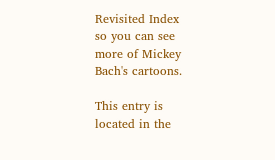Revisited Index
so you can see more of Mickey Bach's cartoons.

This entry is located in the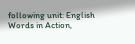following unit: English Words in Action,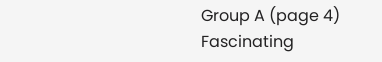Group A (page 4)
Fascinating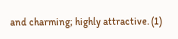and charming; highly attractive. (1)